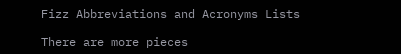Fizz Abbreviations and Acronyms Lists

There are more pieces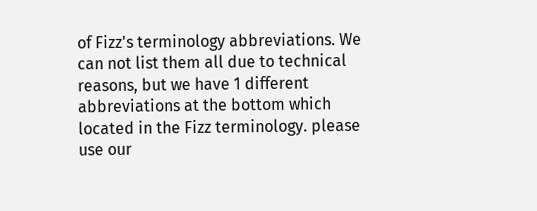of Fizz's terminology abbreviations. We can not list them all due to technical reasons, but we have 1 different abbreviations at the bottom which located in the Fizz terminology. please use our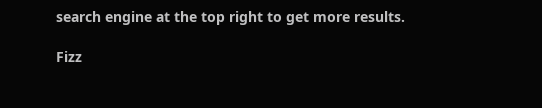search engine at the top right to get more results.

Fizz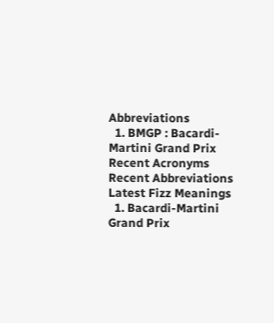Abbreviations
  1. BMGP : Bacardi-Martini Grand Prix
Recent Acronyms
Recent Abbreviations
Latest Fizz Meanings
  1. Bacardi-Martini Grand Prix